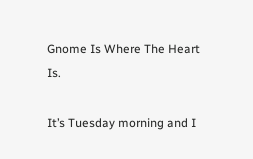Gnome Is Where The Heart Is.

It’s Tuesday morning and I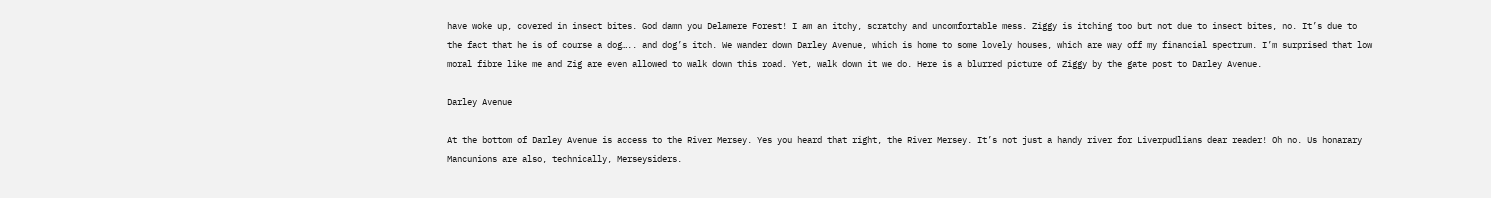have woke up, covered in insect bites. God damn you Delamere Forest! I am an itchy, scratchy and uncomfortable mess. Ziggy is itching too but not due to insect bites, no. It’s due to the fact that he is of course a dog….. and dog’s itch. We wander down Darley Avenue, which is home to some lovely houses, which are way off my financial spectrum. I’m surprised that low moral fibre like me and Zig are even allowed to walk down this road. Yet, walk down it we do. Here is a blurred picture of Ziggy by the gate post to Darley Avenue.

Darley Avenue

At the bottom of Darley Avenue is access to the River Mersey. Yes you heard that right, the River Mersey. It’s not just a handy river for Liverpudlians dear reader! Oh no. Us honarary Mancunions are also, technically, Merseysiders.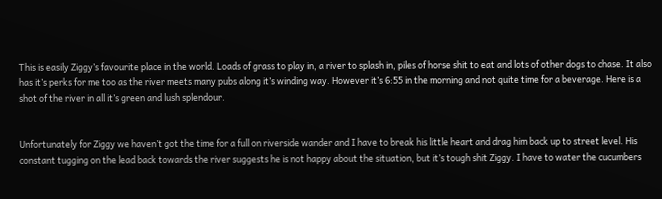This is easily Ziggy’s favourite place in the world. Loads of grass to play in, a river to splash in, piles of horse shit to eat and lots of other dogs to chase. It also has it’s perks for me too as the river meets many pubs along it’s winding way. However it’s 6:55 in the morning and not quite time for a beverage. Here is a shot of the river in all it’s green and lush splendour.


Unfortunately for Ziggy we haven’t got the time for a full on riverside wander and I have to break his little heart and drag him back up to street level. His constant tugging on the lead back towards the river suggests he is not happy about the situation, but it’s tough shit Ziggy. I have to water the cucumbers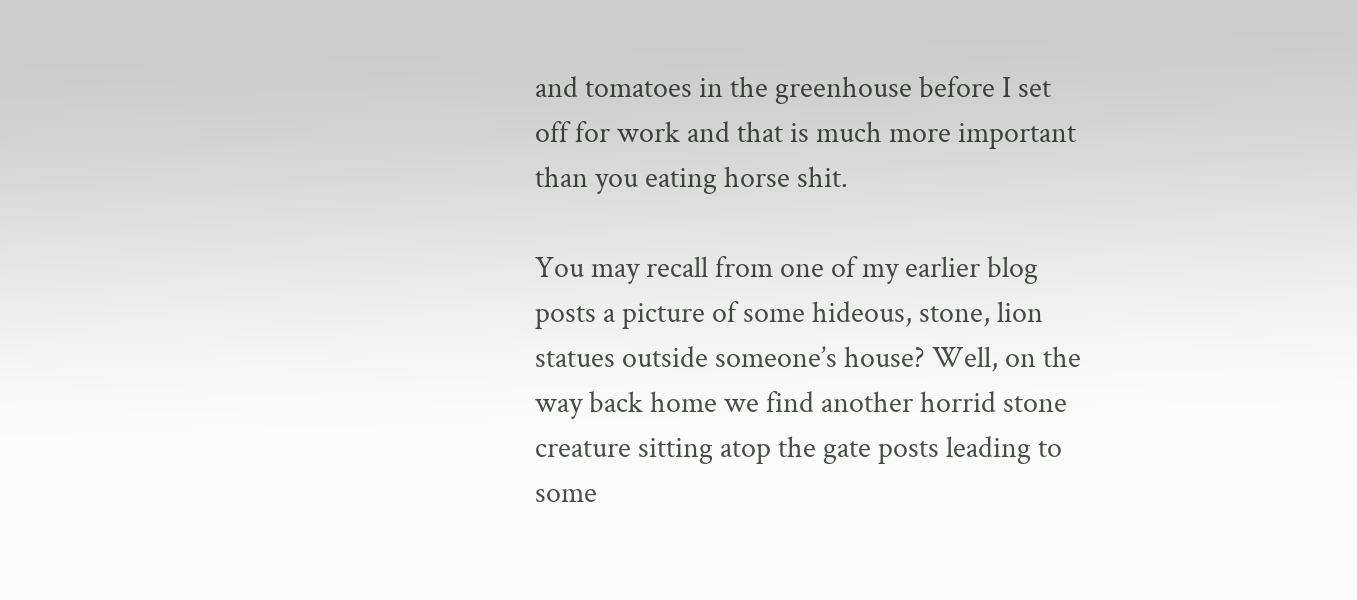and tomatoes in the greenhouse before I set off for work and that is much more important than you eating horse shit.

You may recall from one of my earlier blog posts a picture of some hideous, stone, lion statues outside someone’s house? Well, on the way back home we find another horrid stone creature sitting atop the gate posts leading to some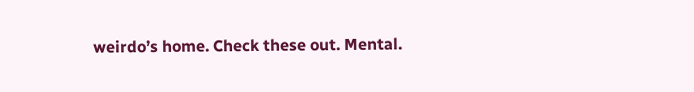weirdo’s home. Check these out. Mental.